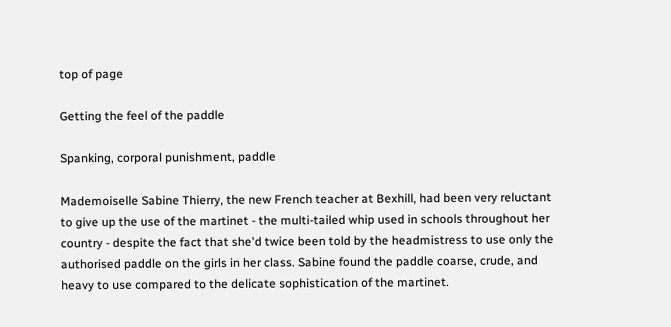top of page

Getting the feel of the paddle

Spanking, corporal punishment, paddle

Mademoiselle Sabine Thierry, the new French teacher at Bexhill, had been very reluctant to give up the use of the martinet - the multi-tailed whip used in schools throughout her country - despite the fact that she'd twice been told by the headmistress to use only the authorised paddle on the girls in her class. Sabine found the paddle coarse, crude, and heavy to use compared to the delicate sophistication of the martinet.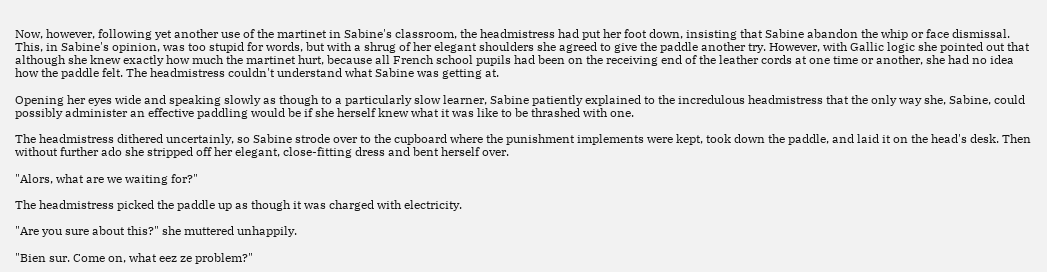Now, however, following yet another use of the martinet in Sabine's classroom, the headmistress had put her foot down, insisting that Sabine abandon the whip or face dismissal. This, in Sabine's opinion, was too stupid for words, but with a shrug of her elegant shoulders she agreed to give the paddle another try. However, with Gallic logic she pointed out that although she knew exactly how much the martinet hurt, because all French school pupils had been on the receiving end of the leather cords at one time or another, she had no idea how the paddle felt. The headmistress couldn't understand what Sabine was getting at.

Opening her eyes wide and speaking slowly as though to a particularly slow learner, Sabine patiently explained to the incredulous headmistress that the only way she, Sabine, could possibly administer an effective paddling would be if she herself knew what it was like to be thrashed with one.

The headmistress dithered uncertainly, so Sabine strode over to the cupboard where the punishment implements were kept, took down the paddle, and laid it on the head's desk. Then without further ado she stripped off her elegant, close-fitting dress and bent herself over.

"Alors, what are we waiting for?"

The headmistress picked the paddle up as though it was charged with electricity.

"Are you sure about this?" she muttered unhappily.

"Bien sur. Come on, what eez ze problem?"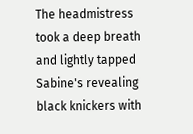The headmistress took a deep breath and lightly tapped Sabine's revealing black knickers with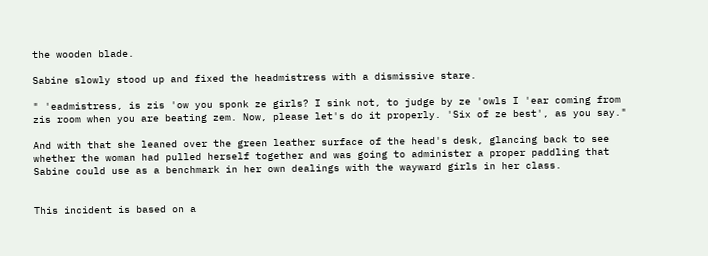the wooden blade.

Sabine slowly stood up and fixed the headmistress with a dismissive stare.

" 'eadmistress, is zis 'ow you sponk ze girls? I sink not, to judge by ze 'owls I 'ear coming from zis room when you are beating zem. Now, please let's do it properly. 'Six of ze best', as you say."

And with that she leaned over the green leather surface of the head's desk, glancing back to see whether the woman had pulled herself together and was going to administer a proper paddling that Sabine could use as a benchmark in her own dealings with the wayward girls in her class.


This incident is based on a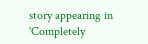story appearing in 'Completely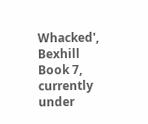Whacked', Bexhill Book 7, currently under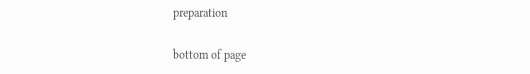preparation

bottom of page